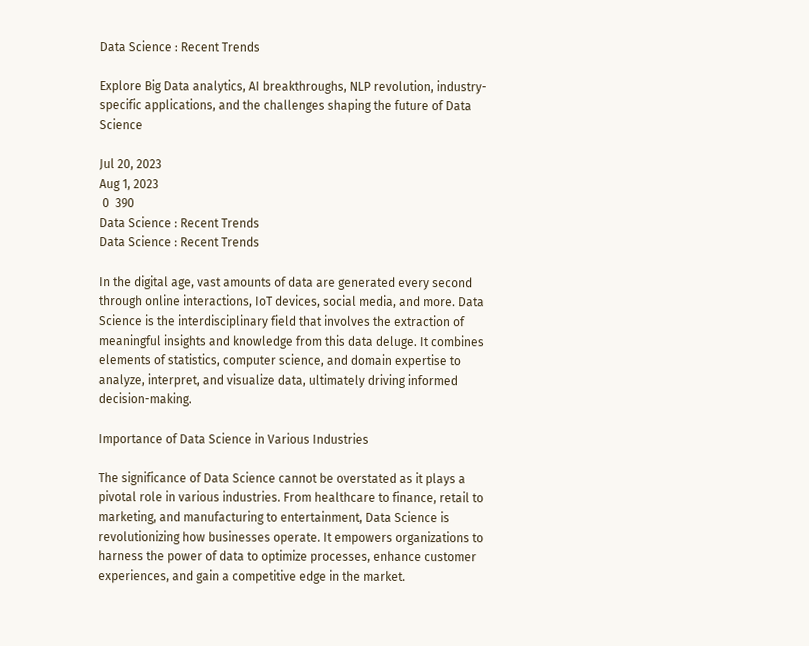Data Science : Recent Trends

Explore Big Data analytics, AI breakthroughs, NLP revolution, industry-specific applications, and the challenges shaping the future of Data Science

Jul 20, 2023
Aug 1, 2023
 0  390
Data Science : Recent Trends
Data Science : Recent Trends

In the digital age, vast amounts of data are generated every second through online interactions, IoT devices, social media, and more. Data Science is the interdisciplinary field that involves the extraction of meaningful insights and knowledge from this data deluge. It combines elements of statistics, computer science, and domain expertise to analyze, interpret, and visualize data, ultimately driving informed decision-making.

Importance of Data Science in Various Industries

The significance of Data Science cannot be overstated as it plays a pivotal role in various industries. From healthcare to finance, retail to marketing, and manufacturing to entertainment, Data Science is revolutionizing how businesses operate. It empowers organizations to harness the power of data to optimize processes, enhance customer experiences, and gain a competitive edge in the market.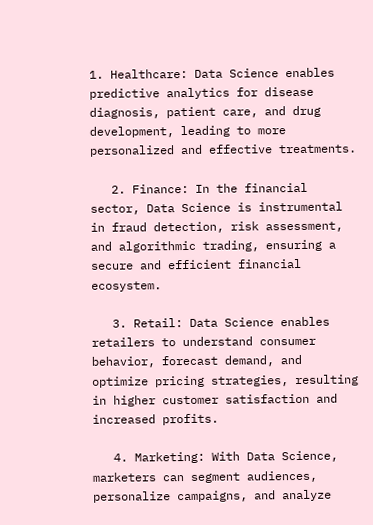1. Healthcare: Data Science enables predictive analytics for disease diagnosis, patient care, and drug development, leading to more personalized and effective treatments.

   2. Finance: In the financial sector, Data Science is instrumental in fraud detection, risk assessment, and algorithmic trading, ensuring a secure and efficient financial ecosystem.

   3. Retail: Data Science enables retailers to understand consumer behavior, forecast demand, and optimize pricing strategies, resulting in higher customer satisfaction and increased profits.

   4. Marketing: With Data Science, marketers can segment audiences, personalize campaigns, and analyze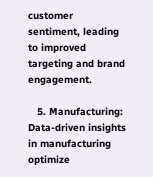customer sentiment, leading to improved targeting and brand engagement.

   5. Manufacturing: Data-driven insights in manufacturing optimize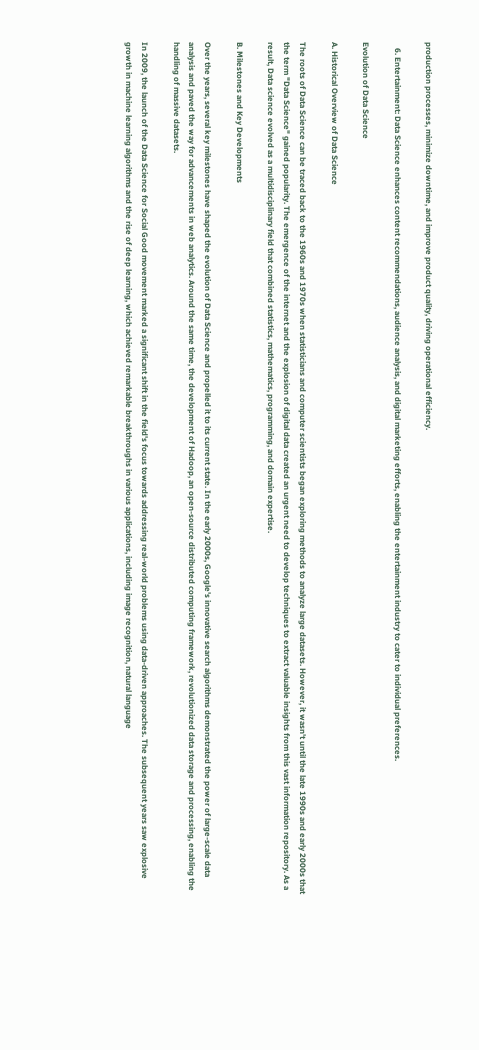production processes, minimize downtime, and improve product quality, driving operational efficiency.

   6. Entertainment: Data Science enhances content recommendations, audience analysis, and digital marketing efforts, enabling the entertainment industry to cater to individual preferences.

Evolution of Data Science

A. Historical Overview of Data Science

The roots of Data Science can be traced back to the 1960s and 1970s when statisticians and computer scientists began exploring methods to analyze large datasets. However, it wasn't until the late 1990s and early 2000s that the term "Data Science" gained popularity. The emergence of the internet and the explosion of digital data created an urgent need to develop techniques to extract valuable insights from this vast information repository. As a result, Data science evolved as a multidisciplinary field that combined statistics, mathematics, programming, and domain expertise.

B. Milestones and Key Developments

Over the years, several key milestones have shaped the evolution of Data Science and propelled it to its current state. In the early 2000s, Google's innovative search algorithms demonstrated the power of large-scale data analysis and paved the way for advancements in web analytics. Around the same time, the development of Hadoop, an open-source distributed computing framework, revolutionized data storage and processing, enabling the handling of massive datasets.

In 2009, the launch of the Data Science for Social Good movement marked a significant shift in the field's focus towards addressing real-world problems using data-driven approaches. The subsequent years saw explosive growth in machine learning algorithms and the rise of deep learning, which achieved remarkable breakthroughs in various applications, including image recognition, natural language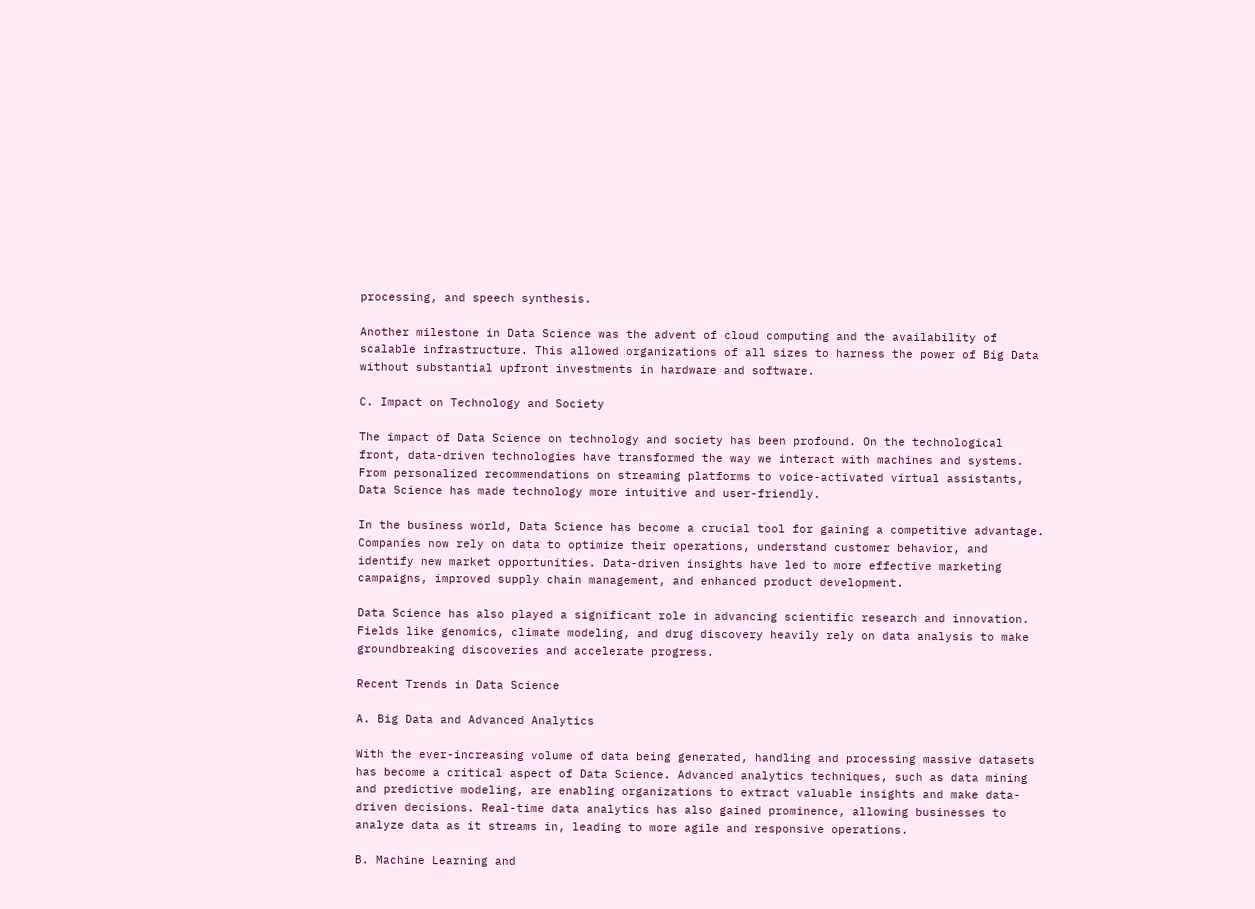processing, and speech synthesis.

Another milestone in Data Science was the advent of cloud computing and the availability of scalable infrastructure. This allowed organizations of all sizes to harness the power of Big Data without substantial upfront investments in hardware and software.

C. Impact on Technology and Society

The impact of Data Science on technology and society has been profound. On the technological front, data-driven technologies have transformed the way we interact with machines and systems. From personalized recommendations on streaming platforms to voice-activated virtual assistants, Data Science has made technology more intuitive and user-friendly.

In the business world, Data Science has become a crucial tool for gaining a competitive advantage. Companies now rely on data to optimize their operations, understand customer behavior, and identify new market opportunities. Data-driven insights have led to more effective marketing campaigns, improved supply chain management, and enhanced product development.

Data Science has also played a significant role in advancing scientific research and innovation. Fields like genomics, climate modeling, and drug discovery heavily rely on data analysis to make groundbreaking discoveries and accelerate progress.

Recent Trends in Data Science

A. Big Data and Advanced Analytics

With the ever-increasing volume of data being generated, handling and processing massive datasets has become a critical aspect of Data Science. Advanced analytics techniques, such as data mining and predictive modeling, are enabling organizations to extract valuable insights and make data-driven decisions. Real-time data analytics has also gained prominence, allowing businesses to analyze data as it streams in, leading to more agile and responsive operations.

B. Machine Learning and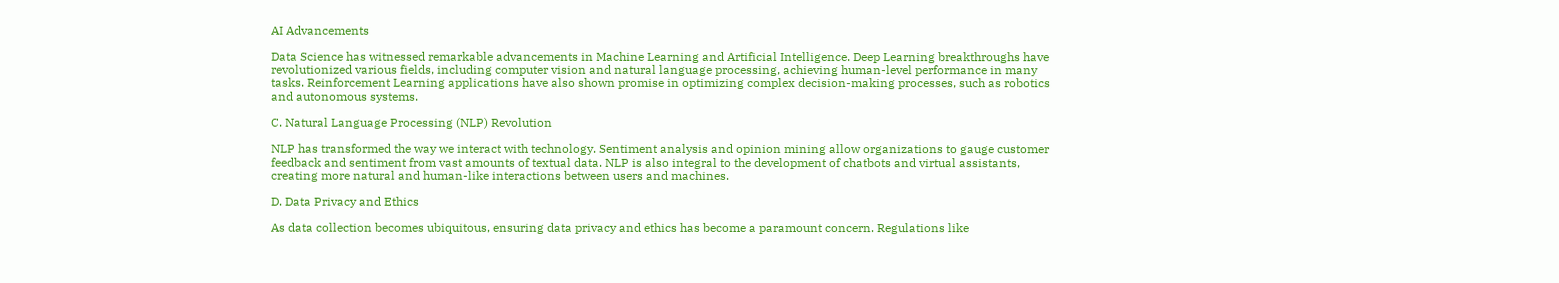AI Advancements

Data Science has witnessed remarkable advancements in Machine Learning and Artificial Intelligence. Deep Learning breakthroughs have revolutionized various fields, including computer vision and natural language processing, achieving human-level performance in many tasks. Reinforcement Learning applications have also shown promise in optimizing complex decision-making processes, such as robotics and autonomous systems.

C. Natural Language Processing (NLP) Revolution

NLP has transformed the way we interact with technology. Sentiment analysis and opinion mining allow organizations to gauge customer feedback and sentiment from vast amounts of textual data. NLP is also integral to the development of chatbots and virtual assistants, creating more natural and human-like interactions between users and machines.

D. Data Privacy and Ethics

As data collection becomes ubiquitous, ensuring data privacy and ethics has become a paramount concern. Regulations like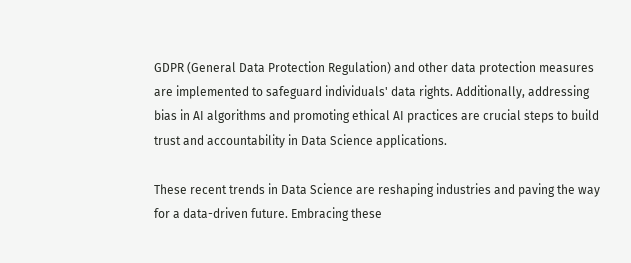GDPR (General Data Protection Regulation) and other data protection measures are implemented to safeguard individuals' data rights. Additionally, addressing bias in AI algorithms and promoting ethical AI practices are crucial steps to build trust and accountability in Data Science applications.

These recent trends in Data Science are reshaping industries and paving the way for a data-driven future. Embracing these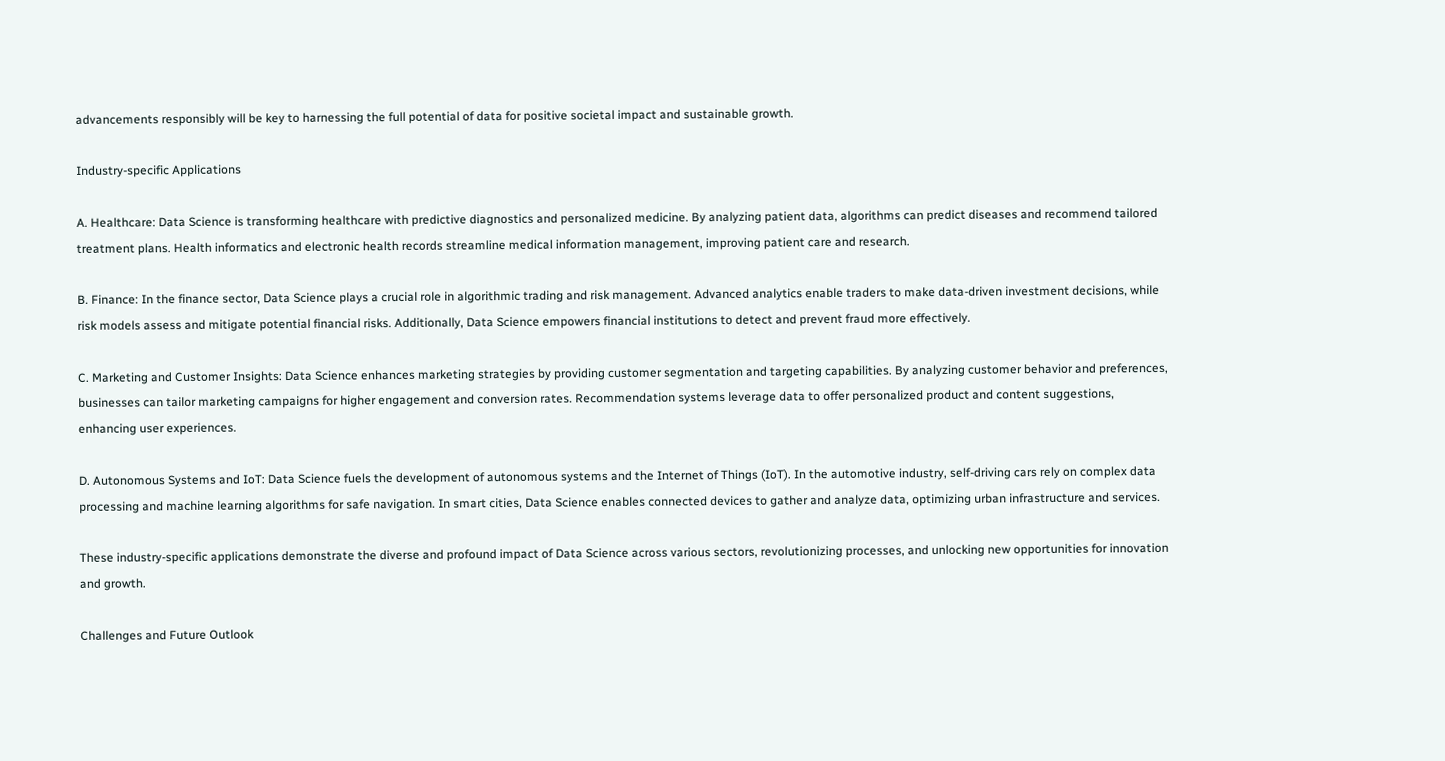advancements responsibly will be key to harnessing the full potential of data for positive societal impact and sustainable growth.

Industry-specific Applications

A. Healthcare: Data Science is transforming healthcare with predictive diagnostics and personalized medicine. By analyzing patient data, algorithms can predict diseases and recommend tailored treatment plans. Health informatics and electronic health records streamline medical information management, improving patient care and research.

B. Finance: In the finance sector, Data Science plays a crucial role in algorithmic trading and risk management. Advanced analytics enable traders to make data-driven investment decisions, while risk models assess and mitigate potential financial risks. Additionally, Data Science empowers financial institutions to detect and prevent fraud more effectively.

C. Marketing and Customer Insights: Data Science enhances marketing strategies by providing customer segmentation and targeting capabilities. By analyzing customer behavior and preferences, businesses can tailor marketing campaigns for higher engagement and conversion rates. Recommendation systems leverage data to offer personalized product and content suggestions, enhancing user experiences.

D. Autonomous Systems and IoT: Data Science fuels the development of autonomous systems and the Internet of Things (IoT). In the automotive industry, self-driving cars rely on complex data processing and machine learning algorithms for safe navigation. In smart cities, Data Science enables connected devices to gather and analyze data, optimizing urban infrastructure and services.

These industry-specific applications demonstrate the diverse and profound impact of Data Science across various sectors, revolutionizing processes, and unlocking new opportunities for innovation and growth.

Challenges and Future Outlook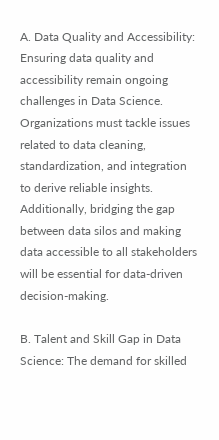A. Data Quality and Accessibility: Ensuring data quality and accessibility remain ongoing challenges in Data Science. Organizations must tackle issues related to data cleaning, standardization, and integration to derive reliable insights. Additionally, bridging the gap between data silos and making data accessible to all stakeholders will be essential for data-driven decision-making.

B. Talent and Skill Gap in Data Science: The demand for skilled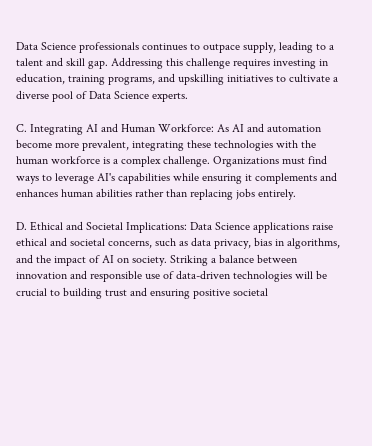Data Science professionals continues to outpace supply, leading to a talent and skill gap. Addressing this challenge requires investing in education, training programs, and upskilling initiatives to cultivate a diverse pool of Data Science experts.

C. Integrating AI and Human Workforce: As AI and automation become more prevalent, integrating these technologies with the human workforce is a complex challenge. Organizations must find ways to leverage AI's capabilities while ensuring it complements and enhances human abilities rather than replacing jobs entirely.

D. Ethical and Societal Implications: Data Science applications raise ethical and societal concerns, such as data privacy, bias in algorithms, and the impact of AI on society. Striking a balance between innovation and responsible use of data-driven technologies will be crucial to building trust and ensuring positive societal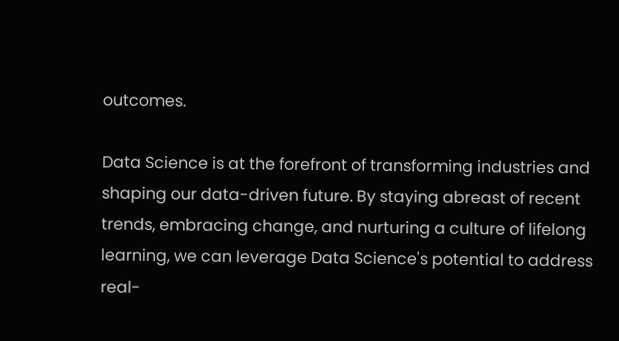outcomes.

Data Science is at the forefront of transforming industries and shaping our data-driven future. By staying abreast of recent trends, embracing change, and nurturing a culture of lifelong learning, we can leverage Data Science's potential to address real-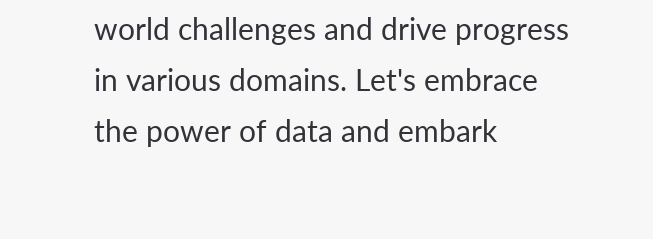world challenges and drive progress in various domains. Let's embrace the power of data and embark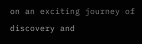on an exciting journey of discovery and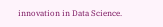innovation in Data Science.